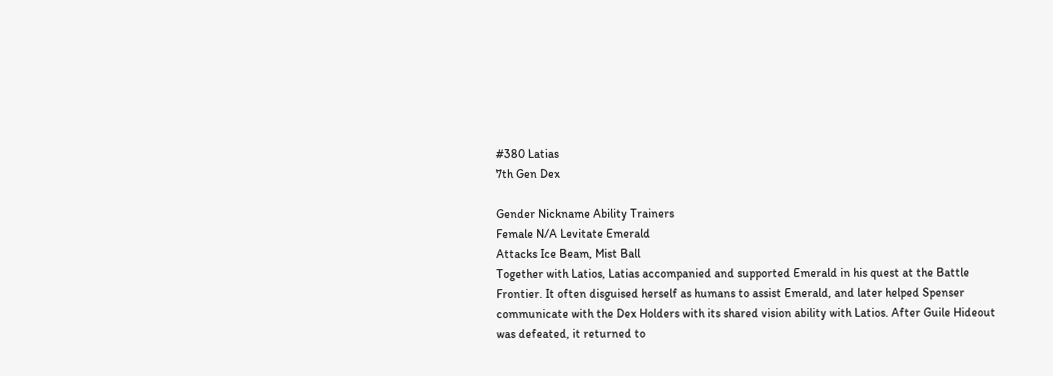#380 Latias
7th Gen Dex

Gender Nickname Ability Trainers
Female N/A Levitate Emerald
Attacks Ice Beam, Mist Ball
Together with Latios, Latias accompanied and supported Emerald in his quest at the Battle Frontier. It often disguised herself as humans to assist Emerald, and later helped Spenser communicate with the Dex Holders with its shared vision ability with Latios. After Guile Hideout was defeated, it returned to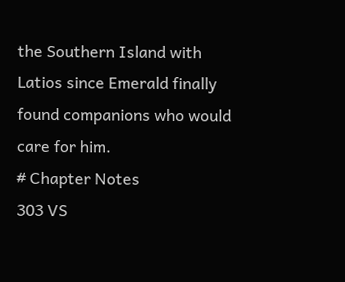the Southern Island with Latios since Emerald finally found companions who would care for him.
# Chapter Notes
303 VS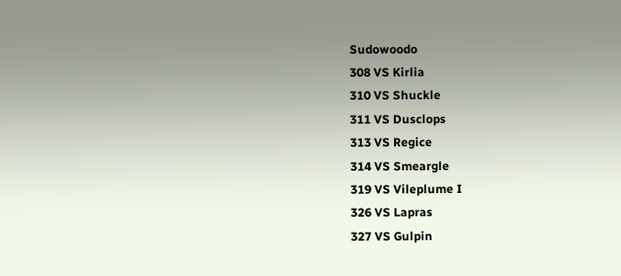Sudowoodo
308 VS Kirlia
310 VS Shuckle
311 VS Dusclops
313 VS Regice
314 VS Smeargle
319 VS Vileplume I
326 VS Lapras
327 VS Gulpin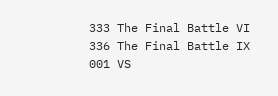333 The Final Battle VI
336 The Final Battle IX
001 VS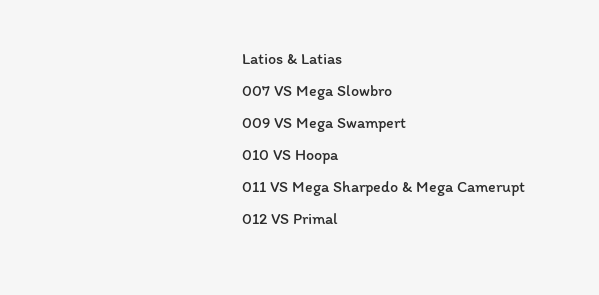Latios & Latias
007 VS Mega Slowbro
009 VS Mega Swampert
010 VS Hoopa
011 VS Mega Sharpedo & Mega Camerupt
012 VS Primal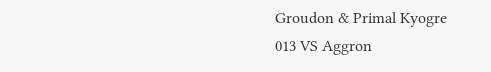Groudon & Primal Kyogre
013 VS Aggron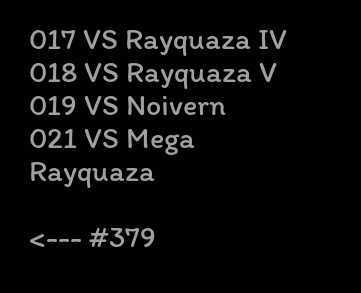017 VS Rayquaza IV
018 VS Rayquaza V
019 VS Noivern
021 VS Mega Rayquaza

<--- #379